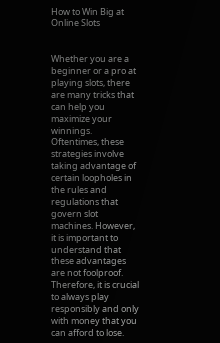How to Win Big at Online Slots


Whether you are a beginner or a pro at playing slots, there are many tricks that can help you maximize your winnings. Oftentimes, these strategies involve taking advantage of certain loopholes in the rules and regulations that govern slot machines. However, it is important to understand that these advantages are not foolproof. Therefore, it is crucial to always play responsibly and only with money that you can afford to lose.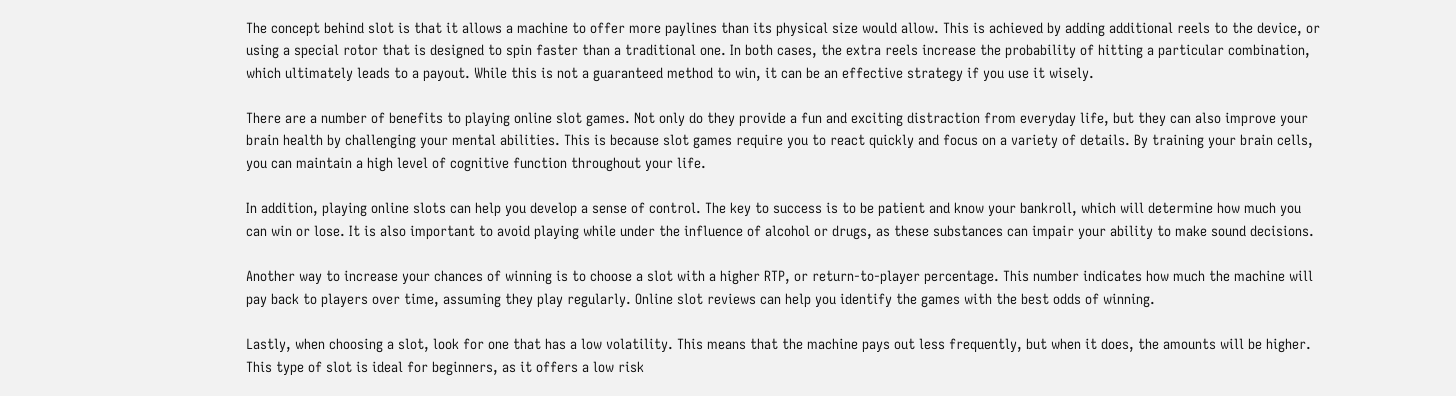The concept behind slot is that it allows a machine to offer more paylines than its physical size would allow. This is achieved by adding additional reels to the device, or using a special rotor that is designed to spin faster than a traditional one. In both cases, the extra reels increase the probability of hitting a particular combination, which ultimately leads to a payout. While this is not a guaranteed method to win, it can be an effective strategy if you use it wisely.

There are a number of benefits to playing online slot games. Not only do they provide a fun and exciting distraction from everyday life, but they can also improve your brain health by challenging your mental abilities. This is because slot games require you to react quickly and focus on a variety of details. By training your brain cells, you can maintain a high level of cognitive function throughout your life.

In addition, playing online slots can help you develop a sense of control. The key to success is to be patient and know your bankroll, which will determine how much you can win or lose. It is also important to avoid playing while under the influence of alcohol or drugs, as these substances can impair your ability to make sound decisions.

Another way to increase your chances of winning is to choose a slot with a higher RTP, or return-to-player percentage. This number indicates how much the machine will pay back to players over time, assuming they play regularly. Online slot reviews can help you identify the games with the best odds of winning.

Lastly, when choosing a slot, look for one that has a low volatility. This means that the machine pays out less frequently, but when it does, the amounts will be higher. This type of slot is ideal for beginners, as it offers a low risk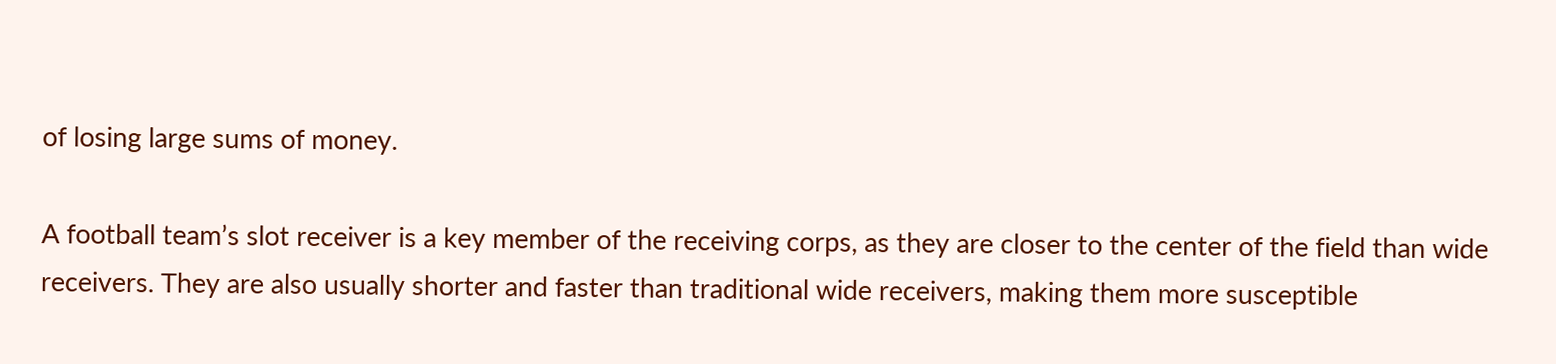of losing large sums of money.

A football team’s slot receiver is a key member of the receiving corps, as they are closer to the center of the field than wide receivers. They are also usually shorter and faster than traditional wide receivers, making them more susceptible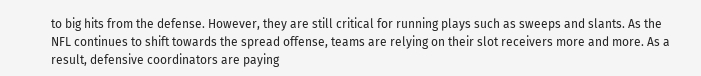to big hits from the defense. However, they are still critical for running plays such as sweeps and slants. As the NFL continues to shift towards the spread offense, teams are relying on their slot receivers more and more. As a result, defensive coordinators are paying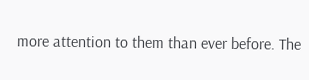more attention to them than ever before. The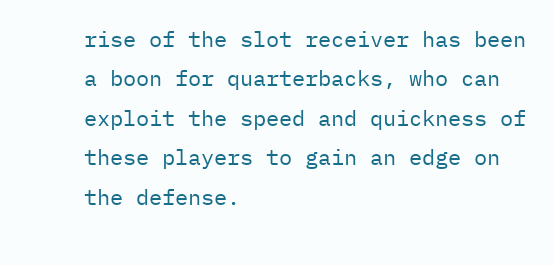rise of the slot receiver has been a boon for quarterbacks, who can exploit the speed and quickness of these players to gain an edge on the defense.